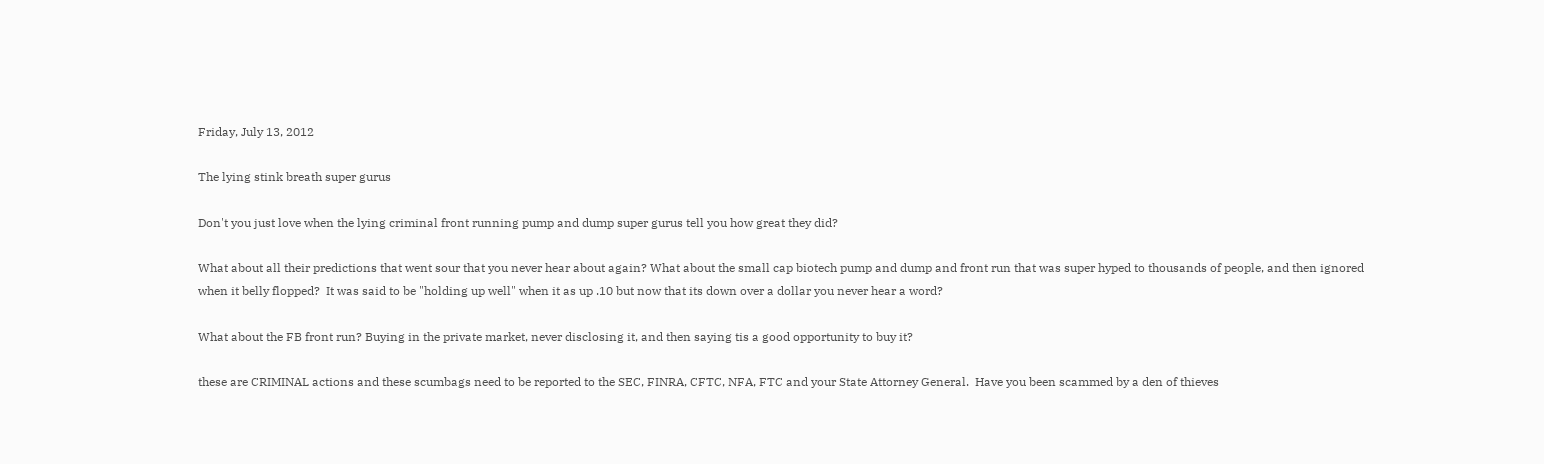Friday, July 13, 2012

The lying stink breath super gurus

Don't you just love when the lying criminal front running pump and dump super gurus tell you how great they did?

What about all their predictions that went sour that you never hear about again? What about the small cap biotech pump and dump and front run that was super hyped to thousands of people, and then ignored when it belly flopped?  It was said to be "holding up well" when it as up .10 but now that its down over a dollar you never hear a word?

What about the FB front run? Buying in the private market, never disclosing it, and then saying tis a good opportunity to buy it?

these are CRIMINAL actions and these scumbags need to be reported to the SEC, FINRA, CFTC, NFA, FTC and your State Attorney General.  Have you been scammed by a den of thieves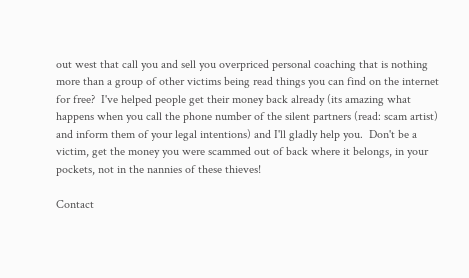out west that call you and sell you overpriced personal coaching that is nothing more than a group of other victims being read things you can find on the internet for free?  I've helped people get their money back already (its amazing what happens when you call the phone number of the silent partners (read: scam artist) and inform them of your legal intentions) and I'll gladly help you.  Don't be a victim, get the money you were scammed out of back where it belongs, in your pockets, not in the nannies of these thieves!

Contact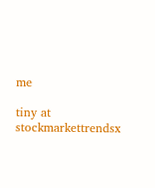me

tiny at stockmarkettrendsx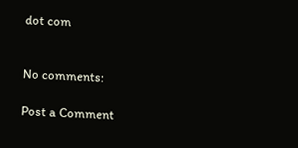dot com


No comments:

Post a Comment